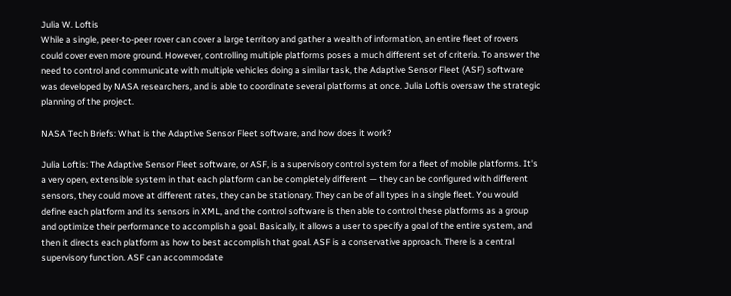Julia W. Loftis
While a single, peer-to-peer rover can cover a large territory and gather a wealth of information, an entire fleet of rovers could cover even more ground. However, controlling multiple platforms poses a much different set of criteria. To answer the need to control and communicate with multiple vehicles doing a similar task, the Adaptive Sensor Fleet (ASF) software was developed by NASA researchers, and is able to coordinate several platforms at once. Julia Loftis oversaw the strategic planning of the project.

NASA Tech Briefs: What is the Adaptive Sensor Fleet software, and how does it work?

Julia Loftis: The Adaptive Sensor Fleet software, or ASF, is a supervisory control system for a fleet of mobile platforms. It's a very open, extensible system in that each platform can be completely different — they can be configured with different sensors, they could move at different rates, they can be stationary. They can be of all types in a single fleet. You would define each platform and its sensors in XML, and the control software is then able to control these platforms as a group and optimize their performance to accomplish a goal. Basically, it allows a user to specify a goal of the entire system, and then it directs each platform as how to best accomplish that goal. ASF is a conservative approach. There is a central supervisory function. ASF can accommodate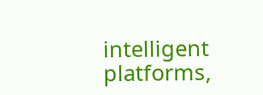intelligent platforms,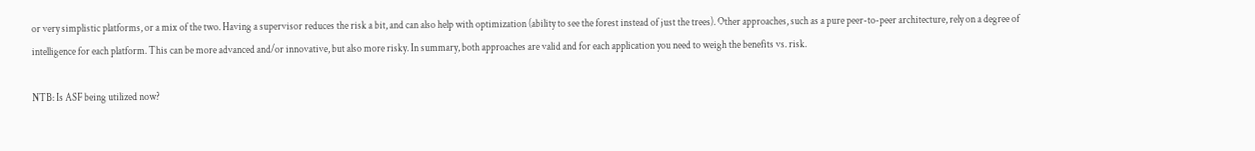or very simplistic platforms, or a mix of the two. Having a supervisor reduces the risk a bit, and can also help with optimization (ability to see the forest instead of just the trees). Other approaches, such as a pure peer-to-peer architecture, rely on a degree of intelligence for each platform. This can be more advanced and/or innovative, but also more risky. In summary, both approaches are valid and for each application you need to weigh the benefits vs. risk.

NTB: Is ASF being utilized now?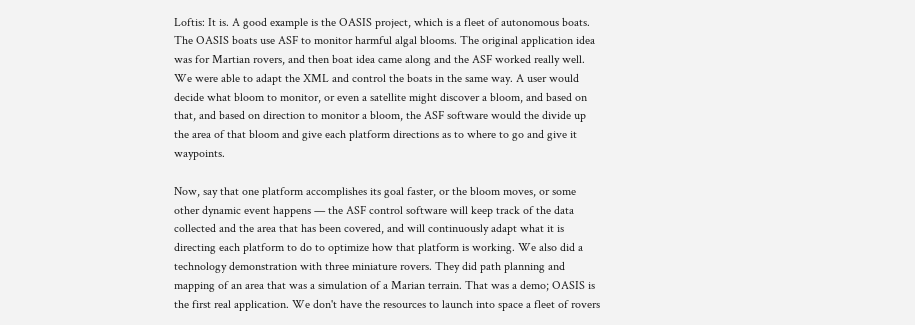Loftis: It is. A good example is the OASIS project, which is a fleet of autonomous boats. The OASIS boats use ASF to monitor harmful algal blooms. The original application idea was for Martian rovers, and then boat idea came along and the ASF worked really well. We were able to adapt the XML and control the boats in the same way. A user would decide what bloom to monitor, or even a satellite might discover a bloom, and based on that, and based on direction to monitor a bloom, the ASF software would the divide up the area of that bloom and give each platform directions as to where to go and give it waypoints.

Now, say that one platform accomplishes its goal faster, or the bloom moves, or some other dynamic event happens — the ASF control software will keep track of the data collected and the area that has been covered, and will continuously adapt what it is directing each platform to do to optimize how that platform is working. We also did a technology demonstration with three miniature rovers. They did path planning and mapping of an area that was a simulation of a Marian terrain. That was a demo; OASIS is the first real application. We don't have the resources to launch into space a fleet of rovers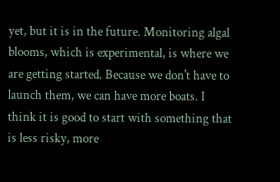yet, but it is in the future. Monitoring algal blooms, which is experimental, is where we are getting started. Because we don't have to launch them, we can have more boats. I think it is good to start with something that is less risky, more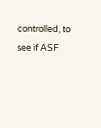controlled, to see if ASF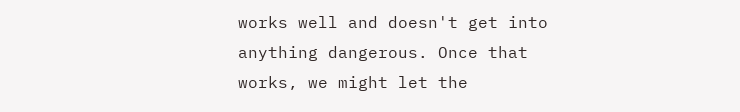works well and doesn't get into anything dangerous. Once that works, we might let the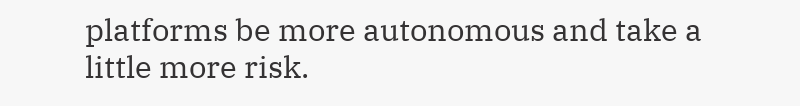platforms be more autonomous and take a little more risk.